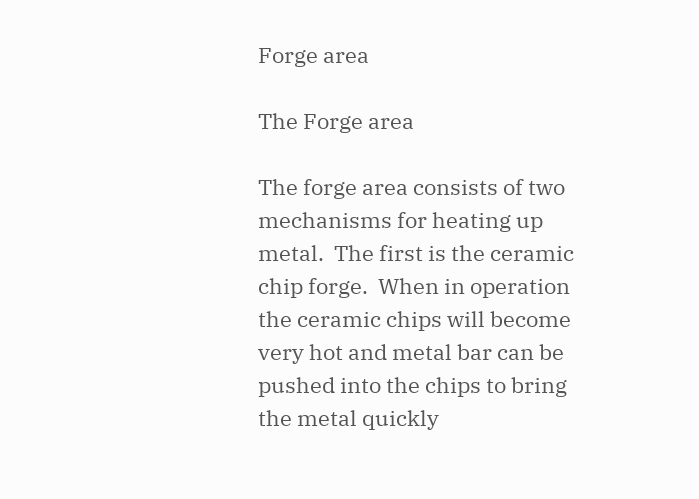Forge area

The Forge area

The forge area consists of two mechanisms for heating up metal.  The first is the ceramic chip forge.  When in operation the ceramic chips will become very hot and metal bar can be pushed into the chips to bring the metal quickly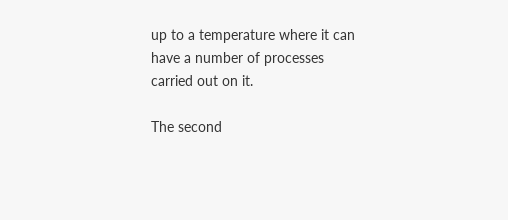up to a temperature where it can have a number of processes carried out on it.

The second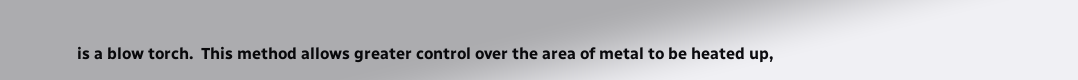is a blow torch.  This method allows greater control over the area of metal to be heated up,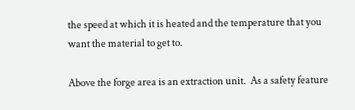the speed at which it is heated and the temperature that you want the material to get to.

Above the forge area is an extraction unit.  As a safety feature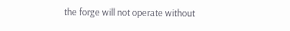the forge will not operate without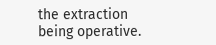the extraction being operative.